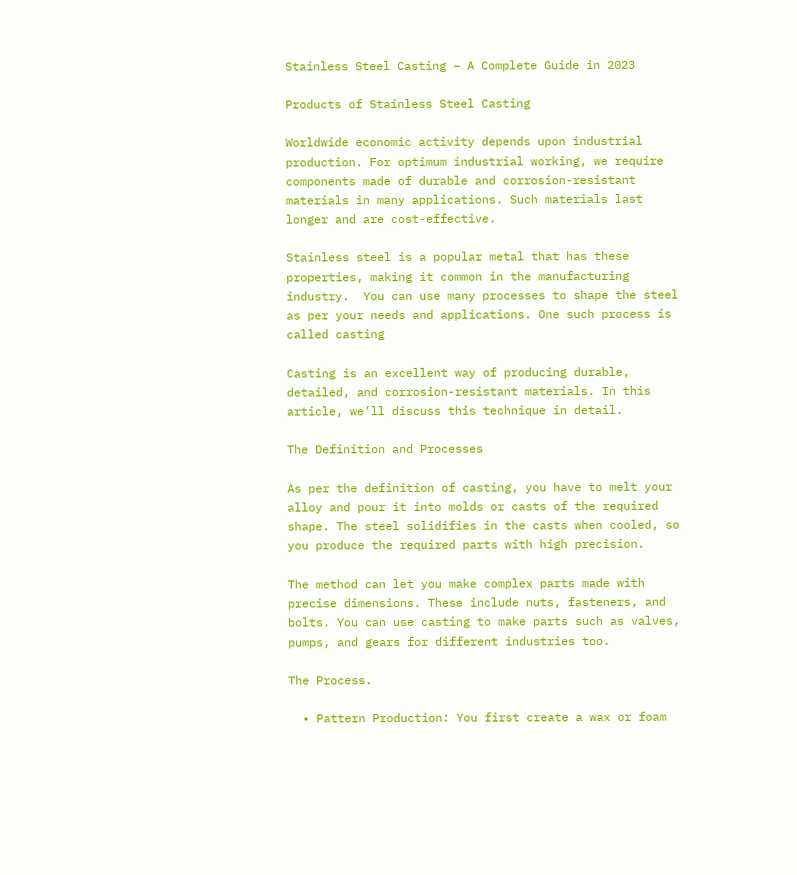Stainless Steel Casting – A Complete Guide in 2023

Products of Stainless Steel Casting

Worldwide economic activity depends upon industrial production. For optimum industrial working, we require components made of durable and corrosion-resistant materials in many applications. Such materials last longer and are cost-effective.

Stainless steel is a popular metal that has these properties, making it common in the manufacturing industry.  You can use many processes to shape the steel as per your needs and applications. One such process is called casting

Casting is an excellent way of producing durable, detailed, and corrosion-resistant materials. In this article, we’ll discuss this technique in detail.

The Definition and Processes

As per the definition of casting, you have to melt your alloy and pour it into molds or casts of the required shape. The steel solidifies in the casts when cooled, so you produce the required parts with high precision.

The method can let you make complex parts made with precise dimensions. These include nuts, fasteners, and bolts. You can use casting to make parts such as valves, pumps, and gears for different industries too.

The Process.

  • Pattern Production: You first create a wax or foam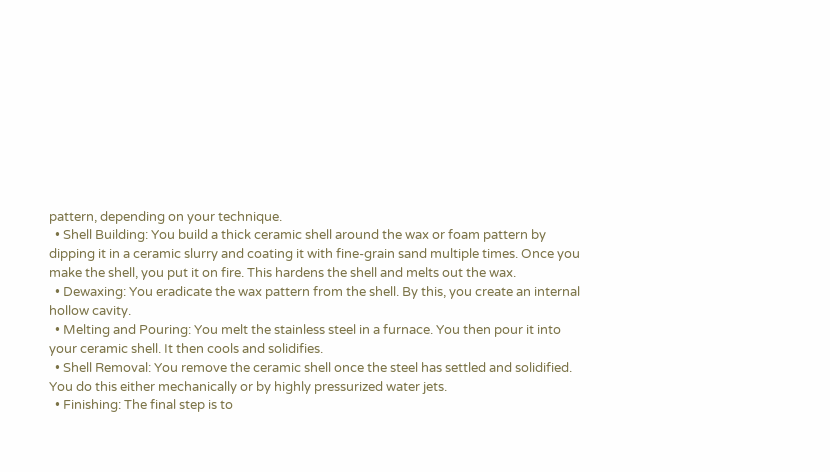pattern, depending on your technique.
  • Shell Building: You build a thick ceramic shell around the wax or foam pattern by dipping it in a ceramic slurry and coating it with fine-grain sand multiple times. Once you make the shell, you put it on fire. This hardens the shell and melts out the wax.
  • Dewaxing: You eradicate the wax pattern from the shell. By this, you create an internal hollow cavity.
  • Melting and Pouring: You melt the stainless steel in a furnace. You then pour it into your ceramic shell. It then cools and solidifies.
  • Shell Removal: You remove the ceramic shell once the steel has settled and solidified. You do this either mechanically or by highly pressurized water jets.
  • Finishing: The final step is to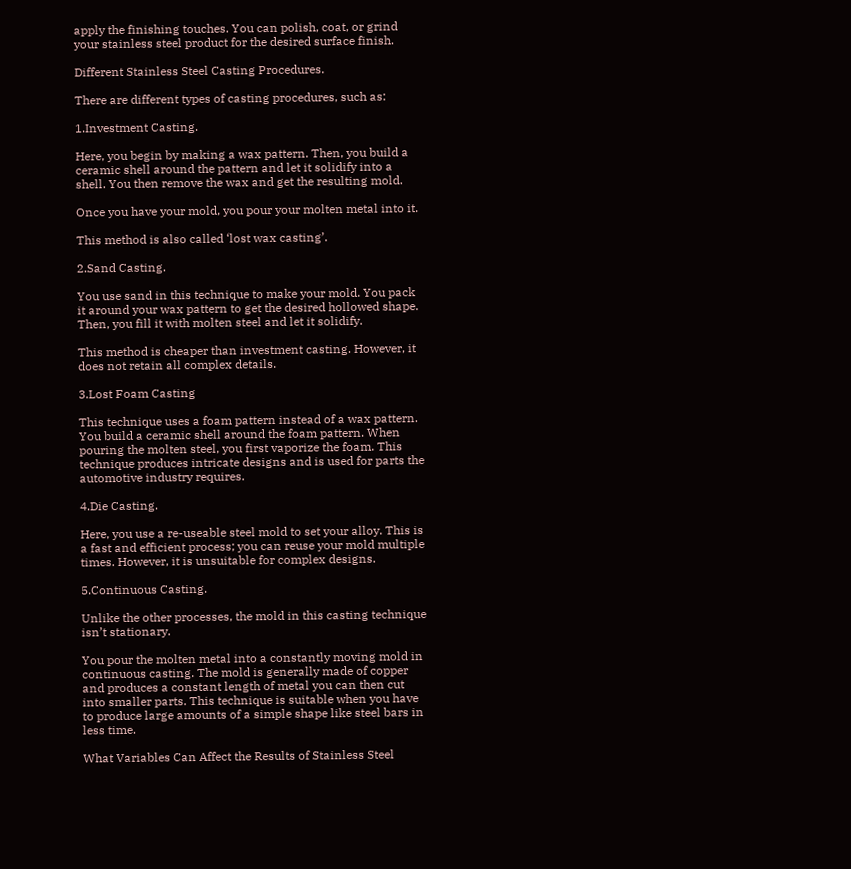apply the finishing touches. You can polish, coat, or grind your stainless steel product for the desired surface finish.

Different Stainless Steel Casting Procedures.

There are different types of casting procedures, such as:

1.Investment Casting.

Here, you begin by making a wax pattern. Then, you build a ceramic shell around the pattern and let it solidify into a shell. You then remove the wax and get the resulting mold.

Once you have your mold, you pour your molten metal into it.

This method is also called ‘lost wax casting’.

2.Sand Casting.

You use sand in this technique to make your mold. You pack it around your wax pattern to get the desired hollowed shape. Then, you fill it with molten steel and let it solidify.

This method is cheaper than investment casting. However, it does not retain all complex details.

3.Lost Foam Casting

This technique uses a foam pattern instead of a wax pattern. You build a ceramic shell around the foam pattern. When pouring the molten steel, you first vaporize the foam. This technique produces intricate designs and is used for parts the automotive industry requires.

4.Die Casting.

Here, you use a re-useable steel mold to set your alloy. This is a fast and efficient process; you can reuse your mold multiple times. However, it is unsuitable for complex designs.

5.Continuous Casting.

Unlike the other processes, the mold in this casting technique isn’t stationary.

You pour the molten metal into a constantly moving mold in continuous casting. The mold is generally made of copper and produces a constant length of metal you can then cut into smaller parts. This technique is suitable when you have to produce large amounts of a simple shape like steel bars in less time.

What Variables Can Affect the Results of Stainless Steel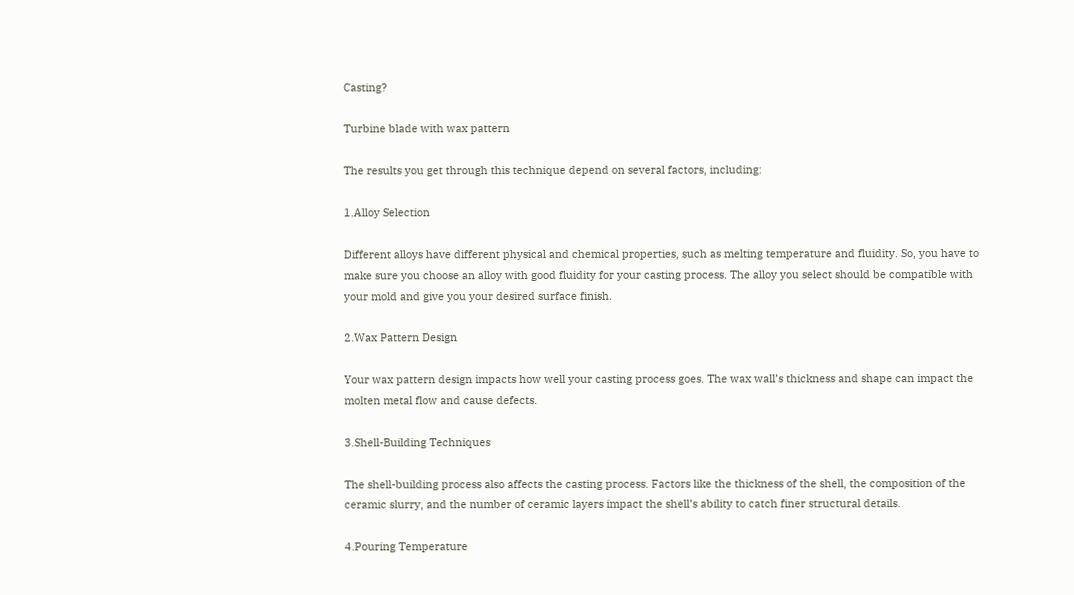Casting?

Turbine blade with wax pattern

The results you get through this technique depend on several factors, including:

1.Alloy Selection

Different alloys have different physical and chemical properties, such as melting temperature and fluidity. So, you have to make sure you choose an alloy with good fluidity for your casting process. The alloy you select should be compatible with your mold and give you your desired surface finish.

2.Wax Pattern Design

Your wax pattern design impacts how well your casting process goes. The wax wall’s thickness and shape can impact the molten metal flow and cause defects.

3.Shell-Building Techniques

The shell-building process also affects the casting process. Factors like the thickness of the shell, the composition of the ceramic slurry, and the number of ceramic layers impact the shell’s ability to catch finer structural details.

4.Pouring Temperature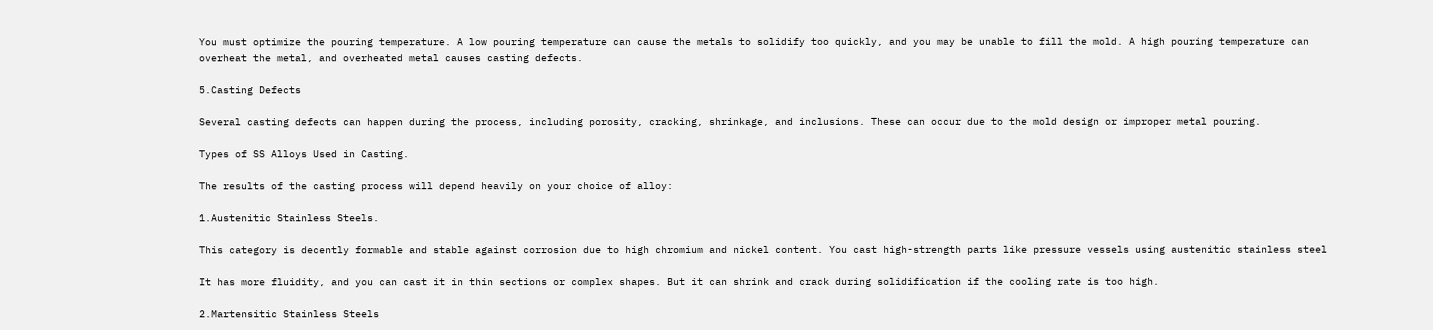You must optimize the pouring temperature. A low pouring temperature can cause the metals to solidify too quickly, and you may be unable to fill the mold. A high pouring temperature can overheat the metal, and overheated metal causes casting defects.

5.Casting Defects

Several casting defects can happen during the process, including porosity, cracking, shrinkage, and inclusions. These can occur due to the mold design or improper metal pouring.

Types of SS Alloys Used in Casting.

The results of the casting process will depend heavily on your choice of alloy:

1.Austenitic Stainless Steels.

This category is decently formable and stable against corrosion due to high chromium and nickel content. You cast high-strength parts like pressure vessels using austenitic stainless steel

It has more fluidity, and you can cast it in thin sections or complex shapes. But it can shrink and crack during solidification if the cooling rate is too high.

2.Martensitic Stainless Steels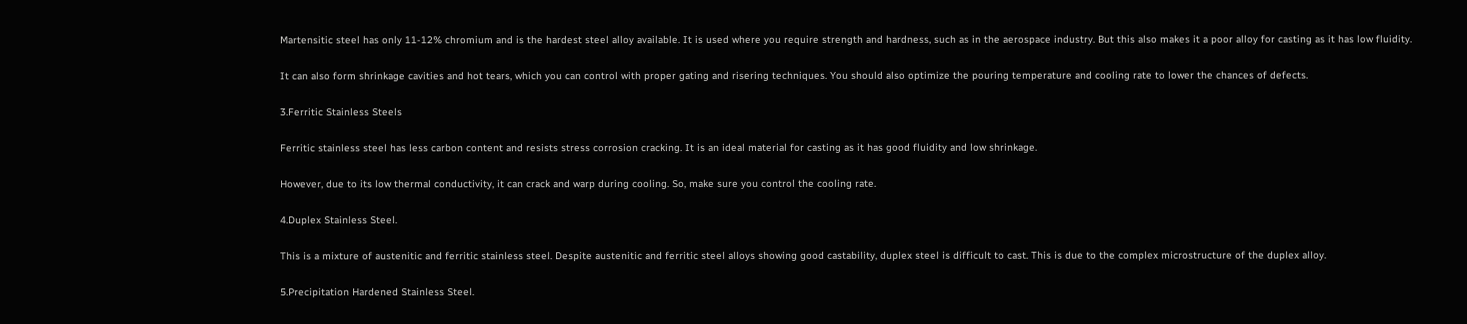Martensitic steel has only 11-12% chromium and is the hardest steel alloy available. It is used where you require strength and hardness, such as in the aerospace industry. But this also makes it a poor alloy for casting as it has low fluidity.

It can also form shrinkage cavities and hot tears, which you can control with proper gating and risering techniques. You should also optimize the pouring temperature and cooling rate to lower the chances of defects.

3.Ferritic Stainless Steels

Ferritic stainless steel has less carbon content and resists stress corrosion cracking. It is an ideal material for casting as it has good fluidity and low shrinkage.

However, due to its low thermal conductivity, it can crack and warp during cooling. So, make sure you control the cooling rate.

4.Duplex Stainless Steel.

This is a mixture of austenitic and ferritic stainless steel. Despite austenitic and ferritic steel alloys showing good castability, duplex steel is difficult to cast. This is due to the complex microstructure of the duplex alloy.

5.Precipitation Hardened Stainless Steel.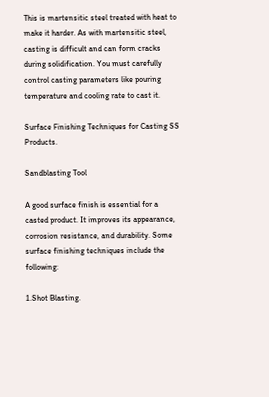This is martensitic steel treated with heat to make it harder. As with martensitic steel, casting is difficult and can form cracks during solidification. You must carefully control casting parameters like pouring temperature and cooling rate to cast it.

Surface Finishing Techniques for Casting SS Products.

Sandblasting Tool

A good surface finish is essential for a casted product. It improves its appearance, corrosion resistance, and durability. Some surface finishing techniques include the following:

1.Shot Blasting.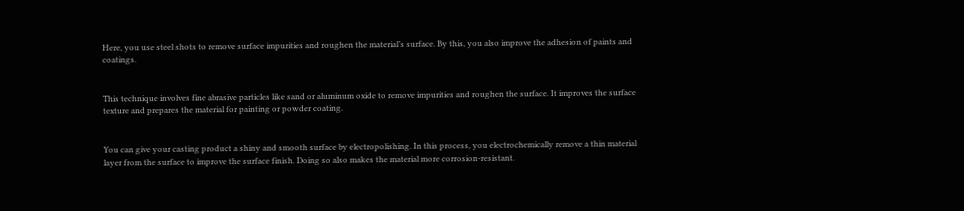Here, you use steel shots to remove surface impurities and roughen the material’s surface. By this, you also improve the adhesion of paints and coatings.


This technique involves fine abrasive particles like sand or aluminum oxide to remove impurities and roughen the surface. It improves the surface texture and prepares the material for painting or powder coating.


You can give your casting product a shiny and smooth surface by electropolishing. In this process, you electrochemically remove a thin material layer from the surface to improve the surface finish. Doing so also makes the material more corrosion-resistant.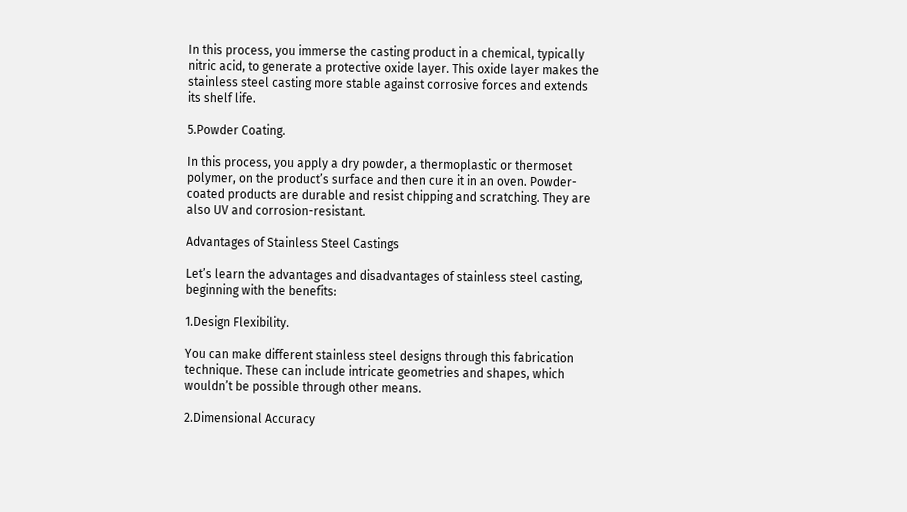In this process, you immerse the casting product in a chemical, typically nitric acid, to generate a protective oxide layer. This oxide layer makes the stainless steel casting more stable against corrosive forces and extends its shelf life.

5.Powder Coating.

In this process, you apply a dry powder, a thermoplastic or thermoset polymer, on the product’s surface and then cure it in an oven. Powder-coated products are durable and resist chipping and scratching. They are also UV and corrosion-resistant.

Advantages of Stainless Steel Castings

Let’s learn the advantages and disadvantages of stainless steel casting, beginning with the benefits:

1.Design Flexibility.

You can make different stainless steel designs through this fabrication technique. These can include intricate geometries and shapes, which wouldn’t be possible through other means.

2.Dimensional Accuracy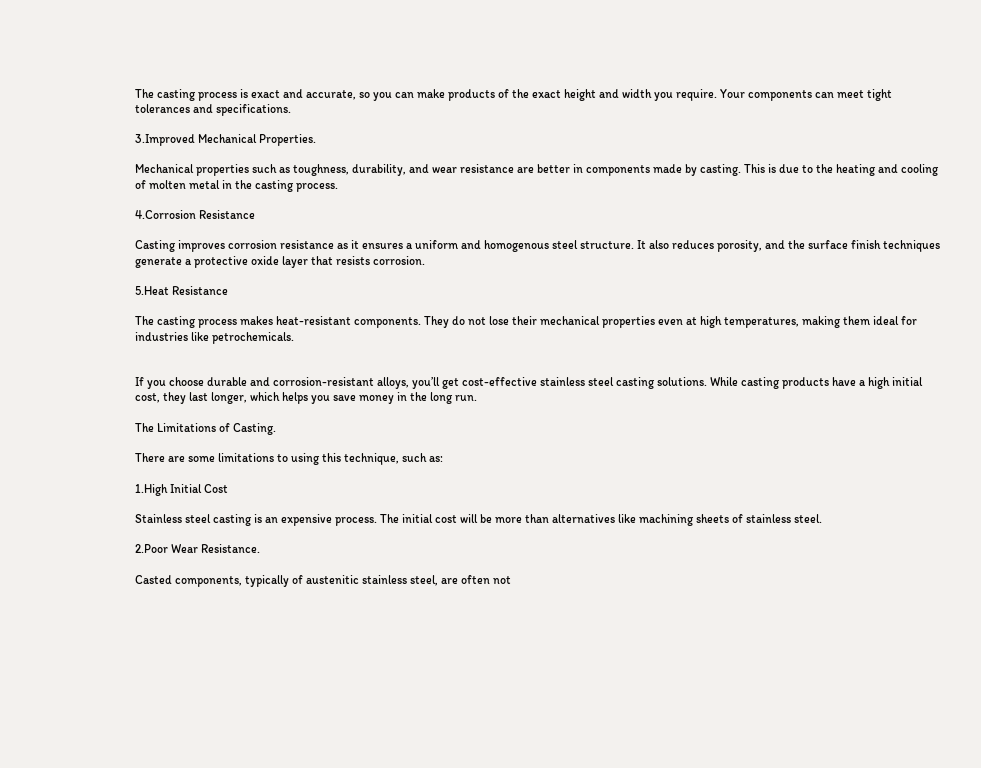The casting process is exact and accurate, so you can make products of the exact height and width you require. Your components can meet tight tolerances and specifications.

3.Improved Mechanical Properties.

Mechanical properties such as toughness, durability, and wear resistance are better in components made by casting. This is due to the heating and cooling of molten metal in the casting process.

4.Corrosion Resistance

Casting improves corrosion resistance as it ensures a uniform and homogenous steel structure. It also reduces porosity, and the surface finish techniques generate a protective oxide layer that resists corrosion.

5.Heat Resistance

The casting process makes heat-resistant components. They do not lose their mechanical properties even at high temperatures, making them ideal for industries like petrochemicals.


If you choose durable and corrosion-resistant alloys, you’ll get cost-effective stainless steel casting solutions. While casting products have a high initial cost, they last longer, which helps you save money in the long run.

The Limitations of Casting.

There are some limitations to using this technique, such as:

1.High Initial Cost

Stainless steel casting is an expensive process. The initial cost will be more than alternatives like machining sheets of stainless steel.

2.Poor Wear Resistance.

Casted components, typically of austenitic stainless steel, are often not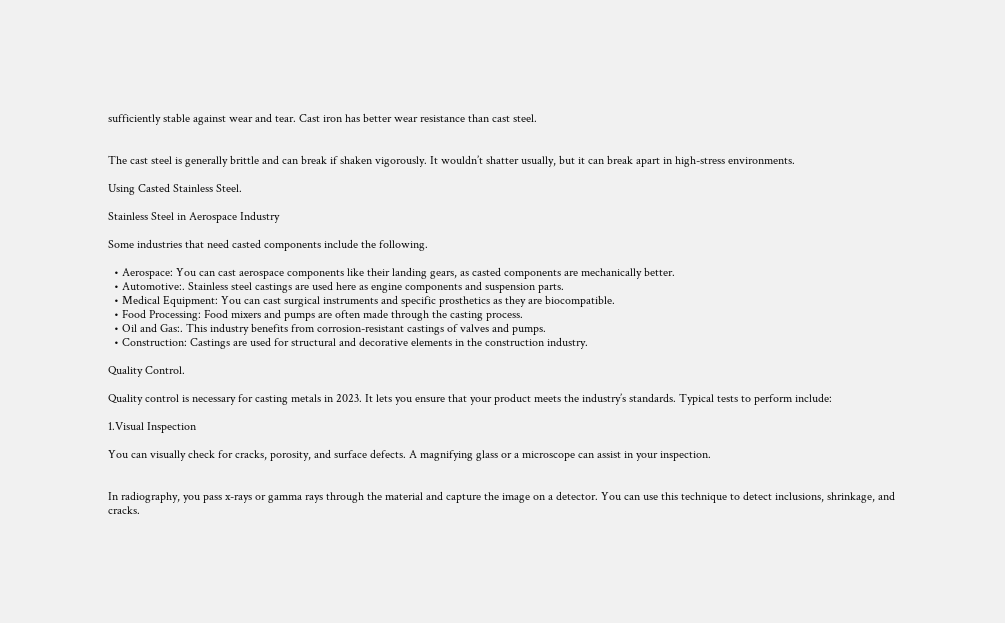sufficiently stable against wear and tear. Cast iron has better wear resistance than cast steel.


The cast steel is generally brittle and can break if shaken vigorously. It wouldn’t shatter usually, but it can break apart in high-stress environments.

Using Casted Stainless Steel.

Stainless Steel in Aerospace Industry

Some industries that need casted components include the following.

  • Aerospace: You can cast aerospace components like their landing gears, as casted components are mechanically better.
  • Automotive:. Stainless steel castings are used here as engine components and suspension parts.
  • Medical Equipment: You can cast surgical instruments and specific prosthetics as they are biocompatible.
  • Food Processing: Food mixers and pumps are often made through the casting process.
  • Oil and Gas:. This industry benefits from corrosion-resistant castings of valves and pumps.
  • Construction: Castings are used for structural and decorative elements in the construction industry.

Quality Control.

Quality control is necessary for casting metals in 2023. It lets you ensure that your product meets the industry’s standards. Typical tests to perform include:

1.Visual Inspection

You can visually check for cracks, porosity, and surface defects. A magnifying glass or a microscope can assist in your inspection.


In radiography, you pass x-rays or gamma rays through the material and capture the image on a detector. You can use this technique to detect inclusions, shrinkage, and cracks.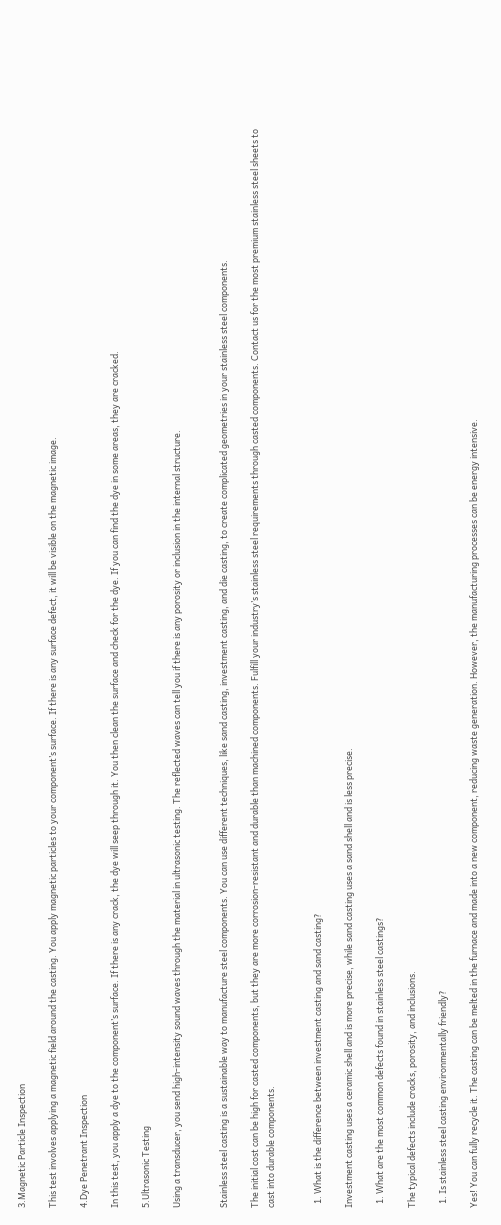3.Magnetic Particle Inspection

This test involves applying a magnetic field around the casting. You apply magnetic particles to your component’s surface. If there is any surface defect, it will be visible on the magnetic image.

4.Dye Penetrant Inspection

In this test, you apply a dye to the component’s surface. If there is any crack, the dye will seep through it. You then clean the surface and check for the dye. If you can find the dye in some areas, they are cracked.

5.Ultrasonic Testing

Using a transducer, you send high-intensity sound waves through the material in ultrasonic testing. The reflected waves can tell you if there is any porosity or inclusion in the internal structure.


Stainless steel casting is a sustainable way to manufacture steel components. You can use different techniques, like sand casting, investment casting, and die casting, to create complicated geometries in your stainless steel components.

The initial cost can be high for casted components, but they are more corrosion-resistant and durable than machined components. Fulfill your industry’s stainless steel requirements through casted components. Contact us for the most premium stainless steel sheets to cast into durable components.


  1. What is the difference between investment casting and sand casting?

Investment casting uses a ceramic shell and is more precise, while sand casting uses a sand shell and is less precise.

  1. What are the most common defects found in stainless steel castings?

The typical defects include cracks, porosity, and inclusions.

  1. Is stainless steel casting environmentally friendly?

Yes! You can fully recycle it. The casting can be melted in the furnace and made into a new component, reducing waste generation. However, the manufacturing processes can be energy intensive.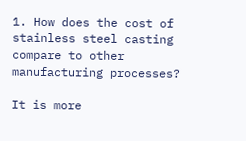1. How does the cost of stainless steel casting compare to other manufacturing processes?

It is more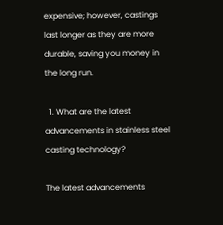expensive; however, castings last longer as they are more durable, saving you money in the long run.

  1. What are the latest advancements in stainless steel casting technology?

The latest advancements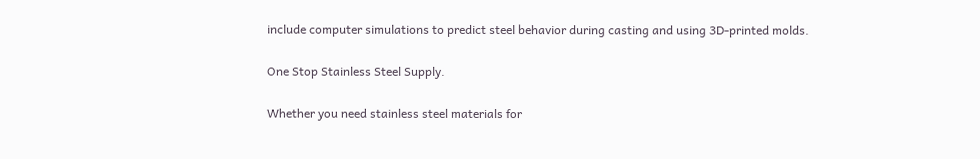include computer simulations to predict steel behavior during casting and using 3D-printed molds.

One Stop Stainless Steel Supply.

Whether you need stainless steel materials for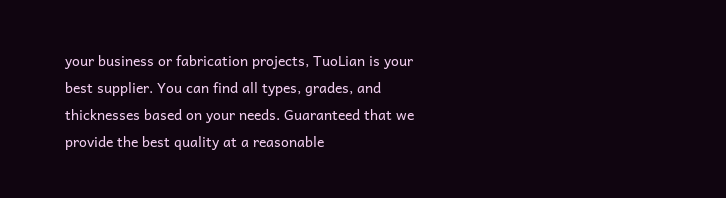your business or fabrication projects, TuoLian is your best supplier. You can find all types, grades, and thicknesses based on your needs. Guaranteed that we provide the best quality at a reasonable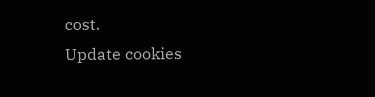cost.
Update cookies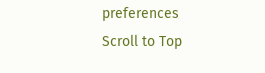preferences
Scroll to Top